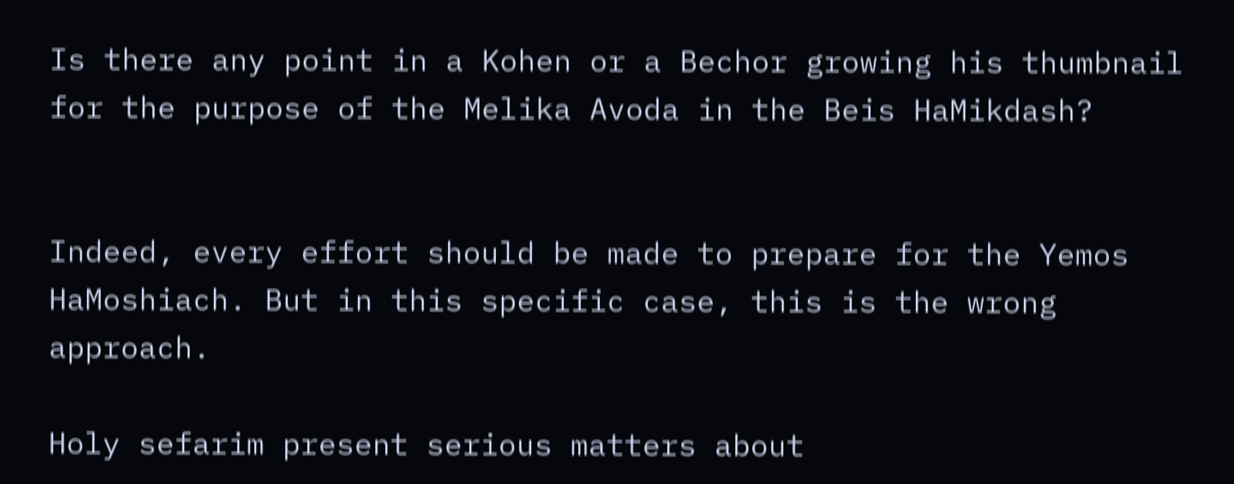Is there any point in a Kohen or a Bechor growing his thumbnail for the purpose of the Melika Avoda in the Beis HaMikdash?


Indeed, every effort should be made to prepare for the Yemos HaMoshiach. But in this specific case, this is the wrong approach.

Holy sefarim present serious matters about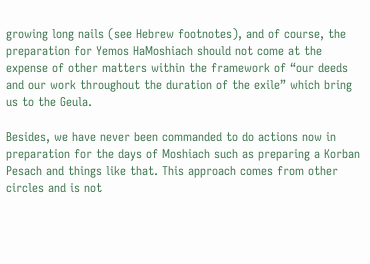growing long nails (see Hebrew footnotes), and of course, the preparation for Yemos HaMoshiach should not come at the expense of other matters within the framework of “our deeds and our work throughout the duration of the exile” which bring us to the Geula.

Besides, we have never been commanded to do actions now in preparation for the days of Moshiach such as preparing a Korban Pesach and things like that. This approach comes from other circles and is not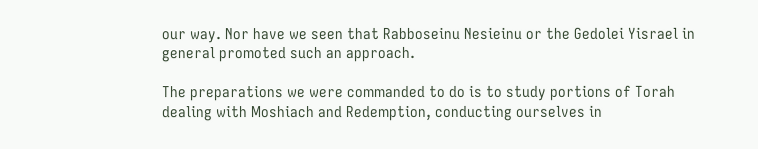our way. Nor have we seen that Rabboseinu Nesieinu or the Gedolei Yisrael in general promoted such an approach.

The preparations we were commanded to do is to study portions of Torah dealing with Moshiach and Redemption, conducting ourselves in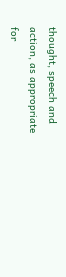thought, speech and action, as appropriate for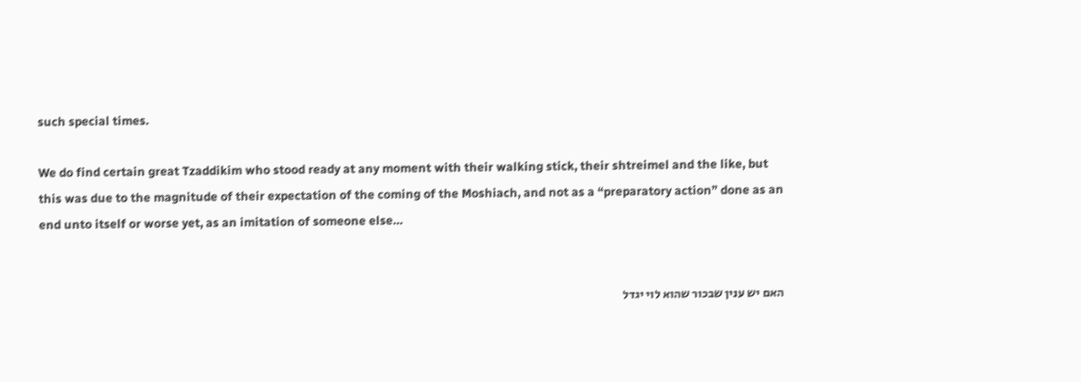such special times.

We do find certain great Tzaddikim who stood ready at any moment with their walking stick, their shtreimel and the like, but this was due to the magnitude of their expectation of the coming of the Moshiach, and not as a “preparatory action” done as an end unto itself or worse yet, as an imitation of someone else…


האם יש ענין שבכור שהוא לוי יגדל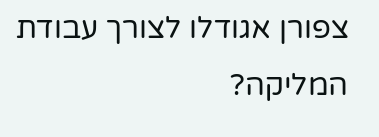צפורן אגודלו לצורך עבודת המליקה?